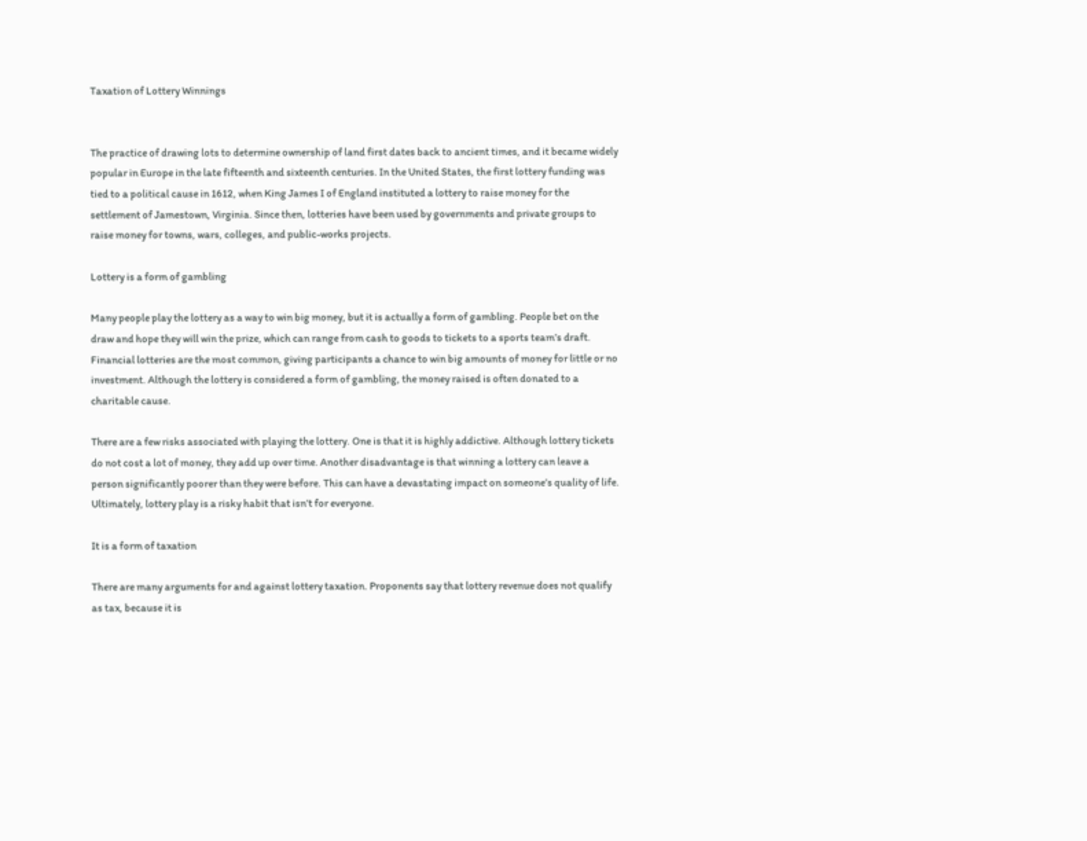Taxation of Lottery Winnings


The practice of drawing lots to determine ownership of land first dates back to ancient times, and it became widely popular in Europe in the late fifteenth and sixteenth centuries. In the United States, the first lottery funding was tied to a political cause in 1612, when King James I of England instituted a lottery to raise money for the settlement of Jamestown, Virginia. Since then, lotteries have been used by governments and private groups to raise money for towns, wars, colleges, and public-works projects.

Lottery is a form of gambling

Many people play the lottery as a way to win big money, but it is actually a form of gambling. People bet on the draw and hope they will win the prize, which can range from cash to goods to tickets to a sports team’s draft. Financial lotteries are the most common, giving participants a chance to win big amounts of money for little or no investment. Although the lottery is considered a form of gambling, the money raised is often donated to a charitable cause.

There are a few risks associated with playing the lottery. One is that it is highly addictive. Although lottery tickets do not cost a lot of money, they add up over time. Another disadvantage is that winning a lottery can leave a person significantly poorer than they were before. This can have a devastating impact on someone’s quality of life. Ultimately, lottery play is a risky habit that isn’t for everyone.

It is a form of taxation

There are many arguments for and against lottery taxation. Proponents say that lottery revenue does not qualify as tax, because it is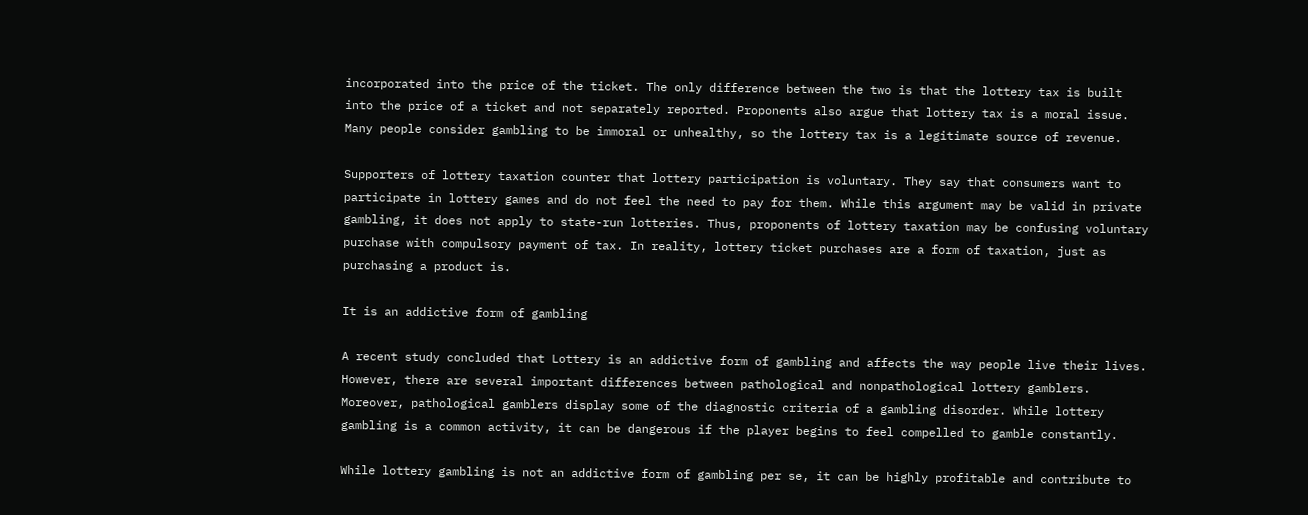incorporated into the price of the ticket. The only difference between the two is that the lottery tax is built into the price of a ticket and not separately reported. Proponents also argue that lottery tax is a moral issue. Many people consider gambling to be immoral or unhealthy, so the lottery tax is a legitimate source of revenue.

Supporters of lottery taxation counter that lottery participation is voluntary. They say that consumers want to participate in lottery games and do not feel the need to pay for them. While this argument may be valid in private gambling, it does not apply to state-run lotteries. Thus, proponents of lottery taxation may be confusing voluntary purchase with compulsory payment of tax. In reality, lottery ticket purchases are a form of taxation, just as purchasing a product is.

It is an addictive form of gambling

A recent study concluded that Lottery is an addictive form of gambling and affects the way people live their lives. However, there are several important differences between pathological and nonpathological lottery gamblers. Moreover, pathological gamblers display some of the diagnostic criteria of a gambling disorder. While lottery gambling is a common activity, it can be dangerous if the player begins to feel compelled to gamble constantly.

While lottery gambling is not an addictive form of gambling per se, it can be highly profitable and contribute to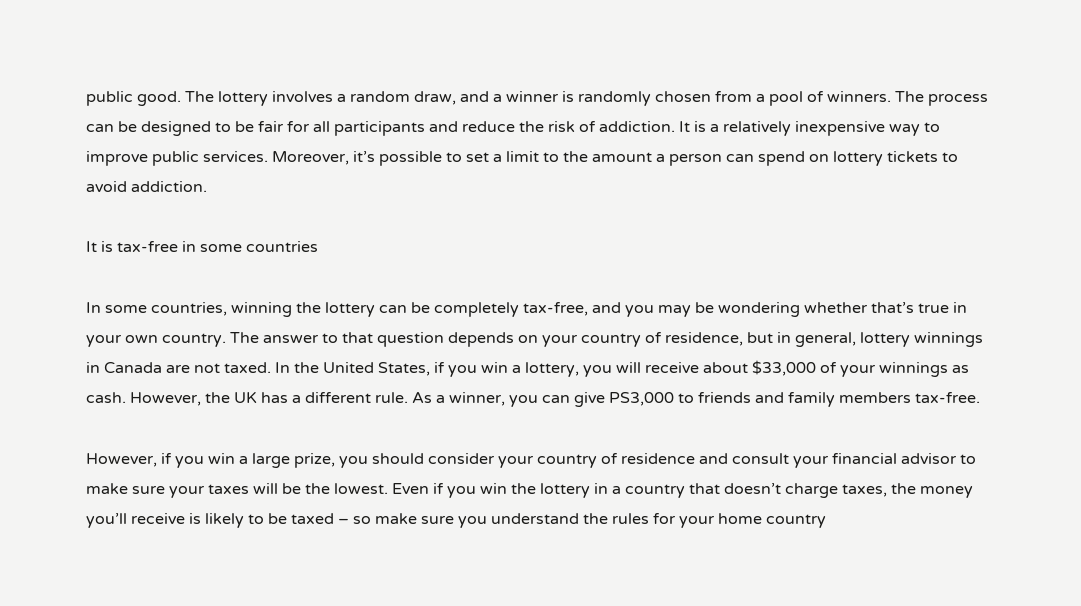public good. The lottery involves a random draw, and a winner is randomly chosen from a pool of winners. The process can be designed to be fair for all participants and reduce the risk of addiction. It is a relatively inexpensive way to improve public services. Moreover, it’s possible to set a limit to the amount a person can spend on lottery tickets to avoid addiction.

It is tax-free in some countries

In some countries, winning the lottery can be completely tax-free, and you may be wondering whether that’s true in your own country. The answer to that question depends on your country of residence, but in general, lottery winnings in Canada are not taxed. In the United States, if you win a lottery, you will receive about $33,000 of your winnings as cash. However, the UK has a different rule. As a winner, you can give PS3,000 to friends and family members tax-free.

However, if you win a large prize, you should consider your country of residence and consult your financial advisor to make sure your taxes will be the lowest. Even if you win the lottery in a country that doesn’t charge taxes, the money you’ll receive is likely to be taxed – so make sure you understand the rules for your home country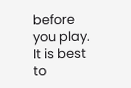before you play. It is best to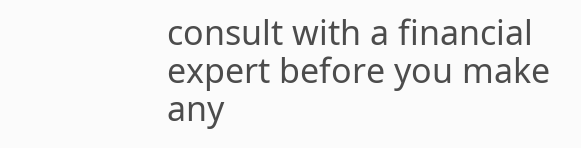consult with a financial expert before you make any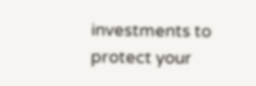investments to protect your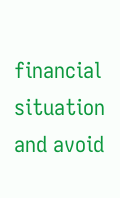financial situation and avoid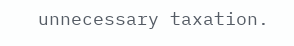unnecessary taxation.